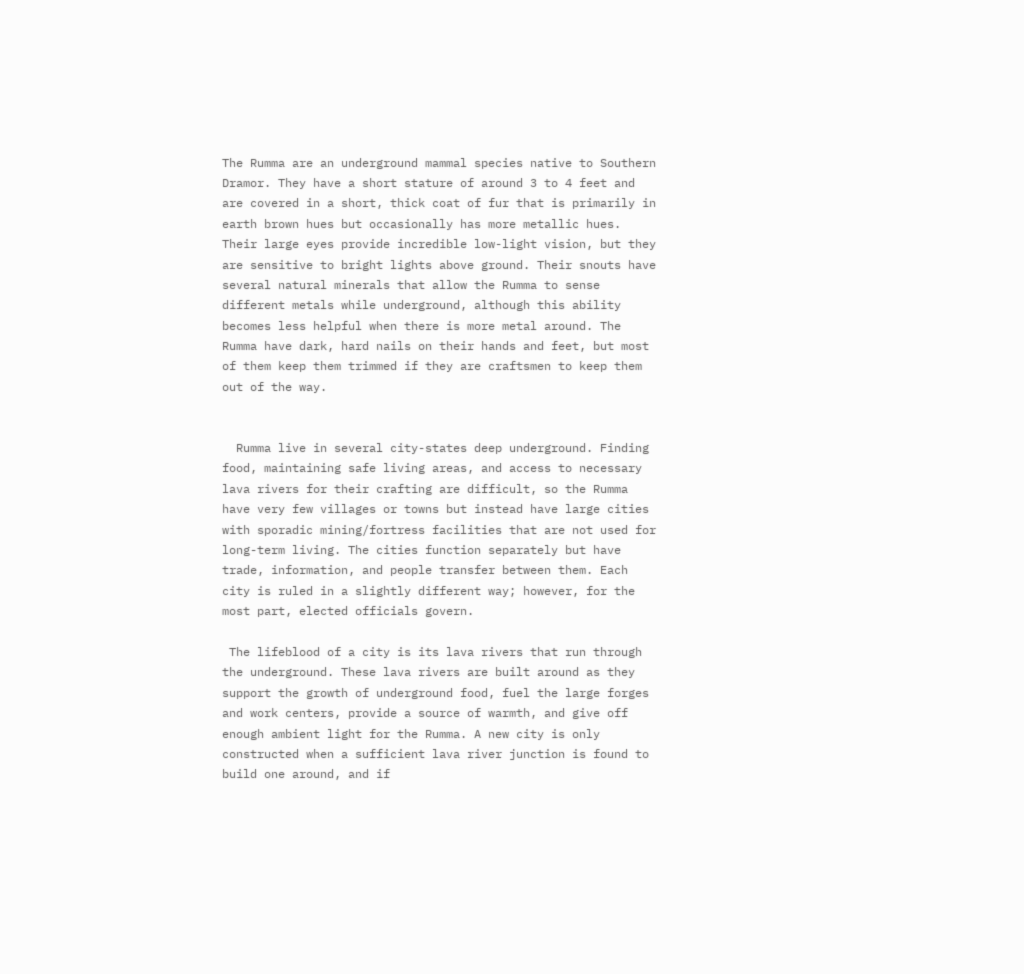The Rumma are an underground mammal species native to Southern Dramor. They have a short stature of around 3 to 4 feet and are covered in a short, thick coat of fur that is primarily in earth brown hues but occasionally has more metallic hues. Their large eyes provide incredible low-light vision, but they are sensitive to bright lights above ground. Their snouts have several natural minerals that allow the Rumma to sense different metals while underground, although this ability becomes less helpful when there is more metal around. The Rumma have dark, hard nails on their hands and feet, but most of them keep them trimmed if they are craftsmen to keep them out of the way.


  Rumma live in several city-states deep underground. Finding food, maintaining safe living areas, and access to necessary lava rivers for their crafting are difficult, so the Rumma have very few villages or towns but instead have large cities with sporadic mining/fortress facilities that are not used for long-term living. The cities function separately but have trade, information, and people transfer between them. Each city is ruled in a slightly different way; however, for the most part, elected officials govern.

 The lifeblood of a city is its lava rivers that run through the underground. These lava rivers are built around as they support the growth of underground food, fuel the large forges and work centers, provide a source of warmth, and give off enough ambient light for the Rumma. A new city is only constructed when a sufficient lava river junction is found to build one around, and if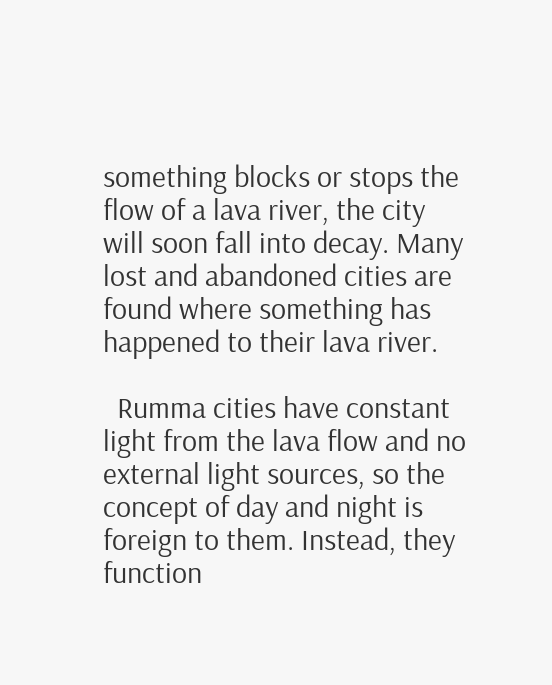something blocks or stops the flow of a lava river, the city will soon fall into decay. Many lost and abandoned cities are found where something has happened to their lava river.

  Rumma cities have constant light from the lava flow and no external light sources, so the concept of day and night is foreign to them. Instead, they function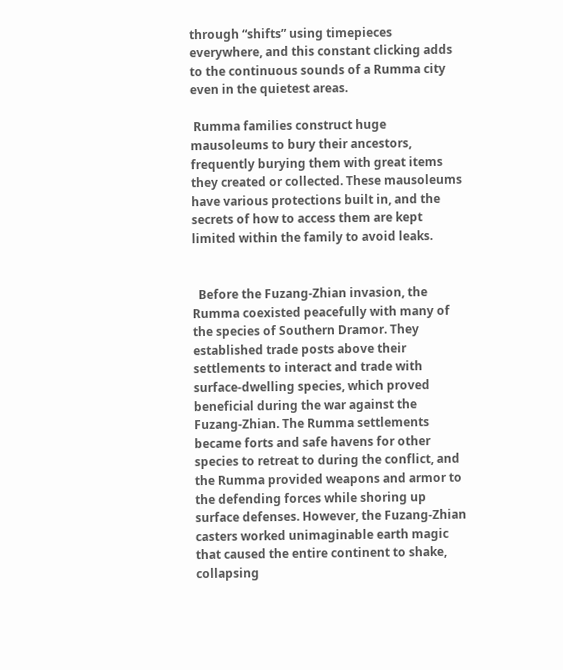through “shifts” using timepieces everywhere, and this constant clicking adds to the continuous sounds of a Rumma city even in the quietest areas.

 Rumma families construct huge mausoleums to bury their ancestors, frequently burying them with great items they created or collected. These mausoleums have various protections built in, and the secrets of how to access them are kept limited within the family to avoid leaks.


  Before the Fuzang-Zhian invasion, the Rumma coexisted peacefully with many of the species of Southern Dramor. They established trade posts above their settlements to interact and trade with surface-dwelling species, which proved beneficial during the war against the Fuzang-Zhian. The Rumma settlements became forts and safe havens for other species to retreat to during the conflict, and the Rumma provided weapons and armor to the defending forces while shoring up surface defenses. However, the Fuzang-Zhian casters worked unimaginable earth magic that caused the entire continent to shake, collapsing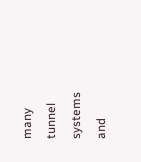many tunnel systems and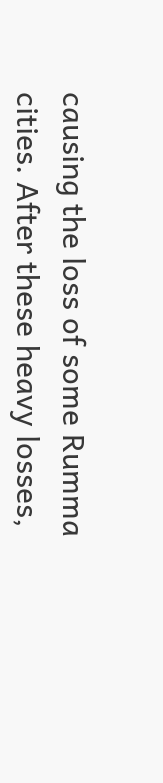causing the loss of some Rumma cities. After these heavy losses,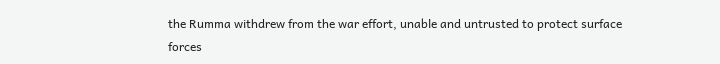the Rumma withdrew from the war effort, unable and untrusted to protect surface forces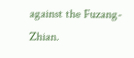against the Fuzang-Zhian.